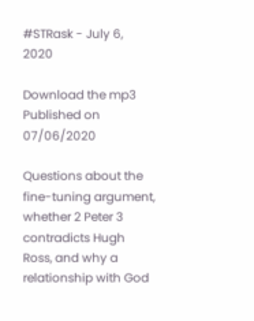#STRask - July 6, 2020

Download the mp3
Published on 07/06/2020

Questions about the fine-tuning argument, whether 2 Peter 3 contradicts Hugh Ross, and why a relationship with God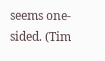seems one-sided. (Tim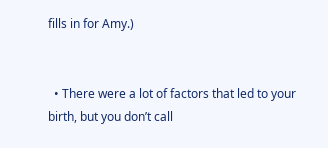fills in for Amy.)


  • There were a lot of factors that led to your birth, but you don’t call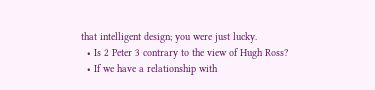that intelligent design; you were just lucky.
  • Is 2 Peter 3 contrary to the view of Hugh Ross?
  • If we have a relationship with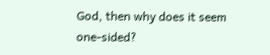God, then why does it seem one-sided?